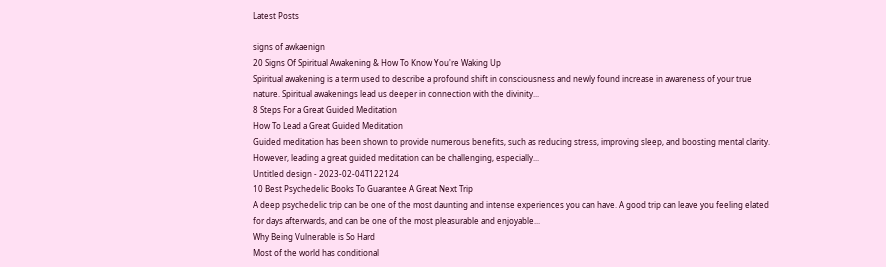Latest Posts

signs of awkaenign
20 Signs Of Spiritual Awakening & How To Know You're Waking Up
Spiritual awakening is a term used to describe a profound shift in consciousness and newly found increase in awareness of your true nature. Spiritual awakenings lead us deeper in connection with the divinity...
8 Steps For a Great Guided Meditation
How To Lead a Great Guided Meditation
Guided meditation has been shown to provide numerous benefits, such as reducing stress, improving sleep, and boosting mental clarity. However, leading a great guided meditation can be challenging, especially...
Untitled design - 2023-02-04T122124
10 Best Psychedelic Books To Guarantee A Great Next Trip
A deep psychedelic trip can be one of the most daunting and intense experiences you can have. A good trip can leave you feeling elated for days afterwards, and can be one of the most pleasurable and enjoyable...
Why Being Vulnerable is So Hard
Most of the world has conditional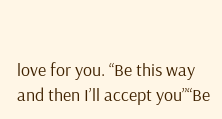love for you. “Be this way and then I’ll accept you”“Be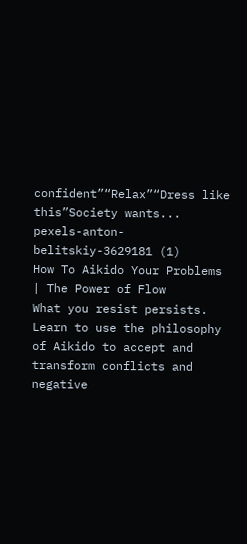confident”“Relax”“Dress like this”Society wants...
pexels-anton-belitskiy-3629181 (1)
How To Aikido Your Problems | The Power of Flow
What you resist persists. Learn to use the philosophy of Aikido to accept and transform conflicts and negative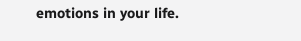emotions in your life.